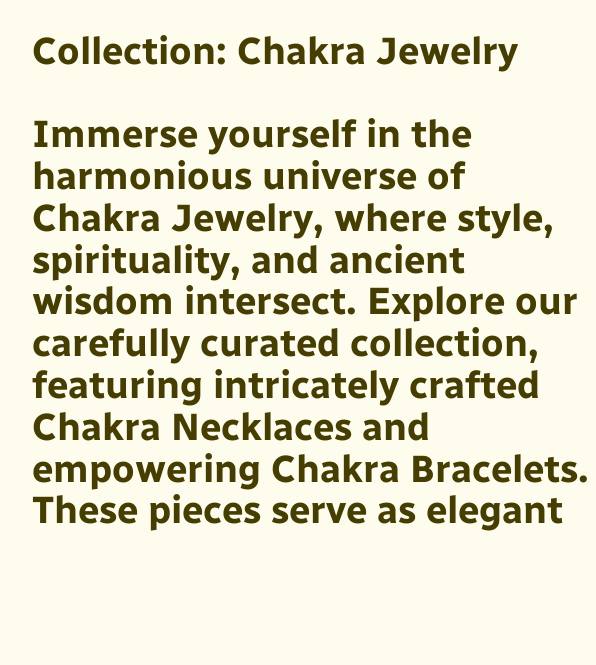Collection: Chakra Jewelry

Immerse yourself in the harmonious universe of Chakra Jewelry, where style, spirituality, and ancient wisdom intersect. Explore our carefully curated collection, featuring intricately crafted Chakra Necklaces and empowering Chakra Bracelets. These pieces serve as elegant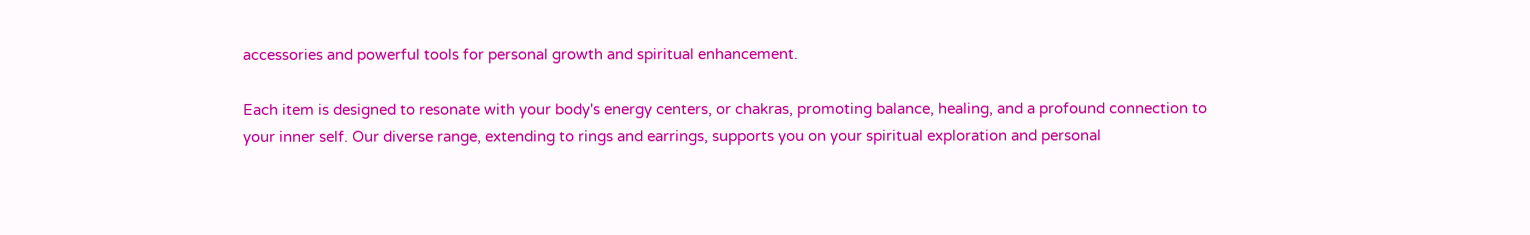accessories and powerful tools for personal growth and spiritual enhancement.

Each item is designed to resonate with your body's energy centers, or chakras, promoting balance, healing, and a profound connection to your inner self. Our diverse range, extending to rings and earrings, supports you on your spiritual exploration and personal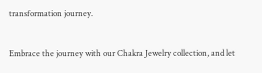transformation journey.

Embrace the journey with our Chakra Jewelry collection, and let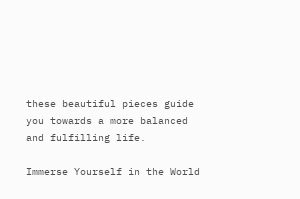these beautiful pieces guide you towards a more balanced and fulfilling life.

Immerse Yourself in the World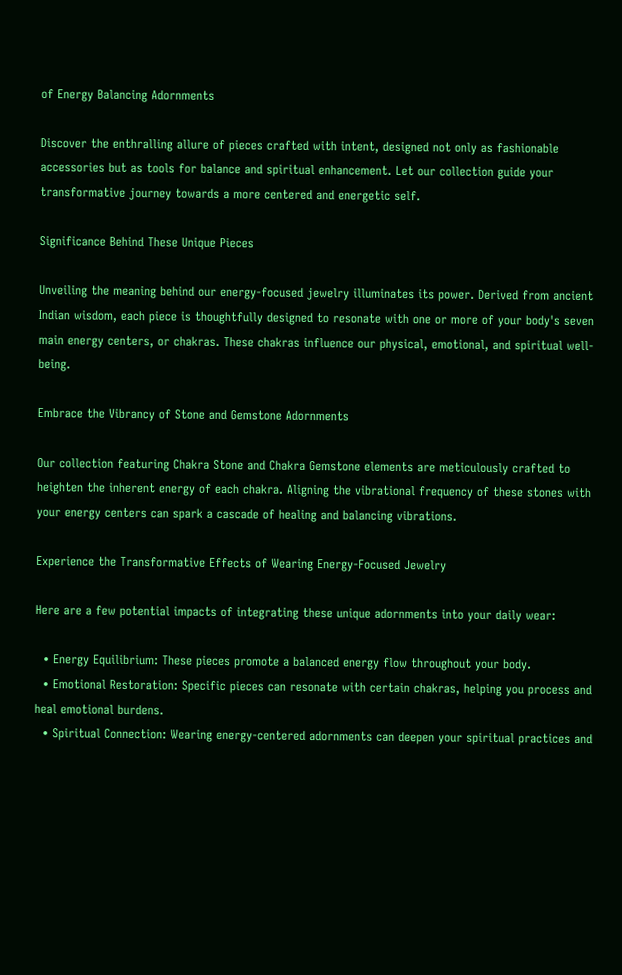of Energy Balancing Adornments

Discover the enthralling allure of pieces crafted with intent, designed not only as fashionable accessories but as tools for balance and spiritual enhancement. Let our collection guide your transformative journey towards a more centered and energetic self.

Significance Behind These Unique Pieces

Unveiling the meaning behind our energy-focused jewelry illuminates its power. Derived from ancient Indian wisdom, each piece is thoughtfully designed to resonate with one or more of your body's seven main energy centers, or chakras. These chakras influence our physical, emotional, and spiritual well-being.

Embrace the Vibrancy of Stone and Gemstone Adornments

Our collection featuring Chakra Stone and Chakra Gemstone elements are meticulously crafted to heighten the inherent energy of each chakra. Aligning the vibrational frequency of these stones with your energy centers can spark a cascade of healing and balancing vibrations.

Experience the Transformative Effects of Wearing Energy-Focused Jewelry

Here are a few potential impacts of integrating these unique adornments into your daily wear:

  • Energy Equilibrium: These pieces promote a balanced energy flow throughout your body.
  • Emotional Restoration: Specific pieces can resonate with certain chakras, helping you process and heal emotional burdens.
  • Spiritual Connection: Wearing energy-centered adornments can deepen your spiritual practices and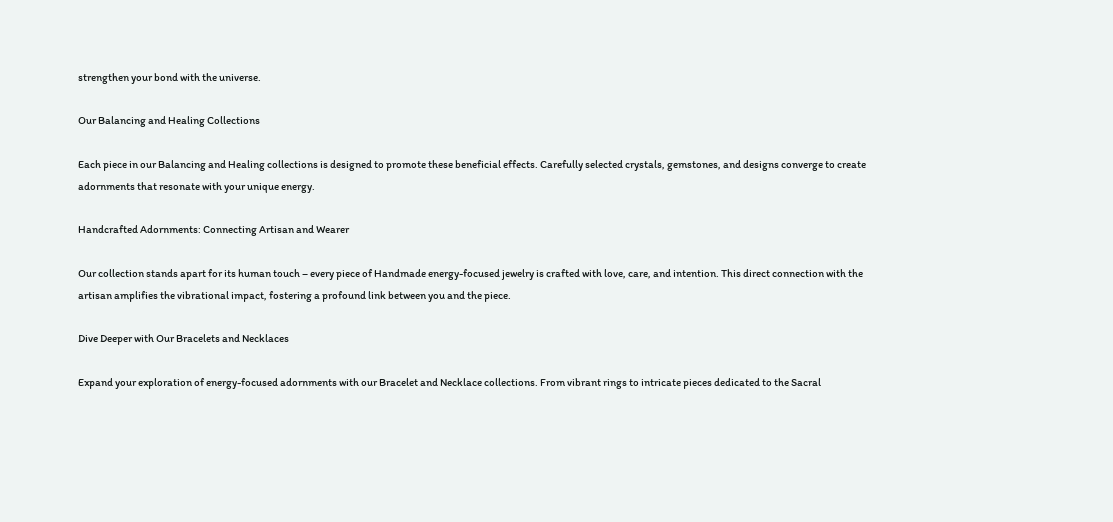strengthen your bond with the universe.

Our Balancing and Healing Collections

Each piece in our Balancing and Healing collections is designed to promote these beneficial effects. Carefully selected crystals, gemstones, and designs converge to create adornments that resonate with your unique energy.

Handcrafted Adornments: Connecting Artisan and Wearer

Our collection stands apart for its human touch – every piece of Handmade energy-focused jewelry is crafted with love, care, and intention. This direct connection with the artisan amplifies the vibrational impact, fostering a profound link between you and the piece.

Dive Deeper with Our Bracelets and Necklaces

Expand your exploration of energy-focused adornments with our Bracelet and Necklace collections. From vibrant rings to intricate pieces dedicated to the Sacral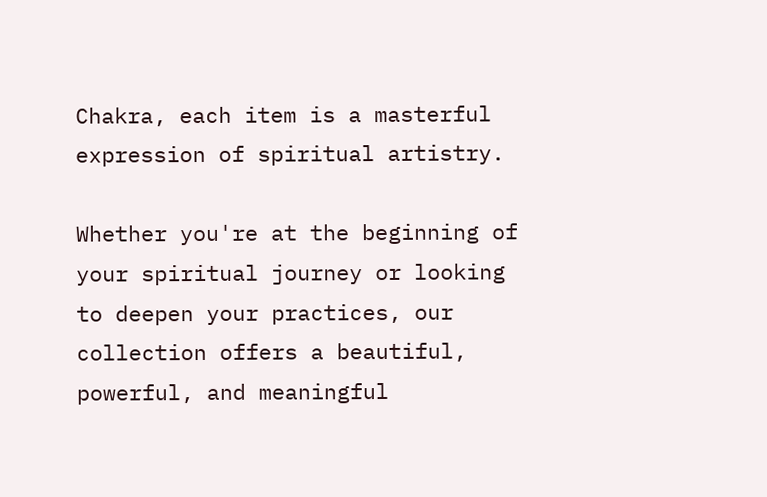Chakra, each item is a masterful expression of spiritual artistry.

Whether you're at the beginning of your spiritual journey or looking to deepen your practices, our collection offers a beautiful, powerful, and meaningful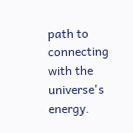path to connecting with the universe's energy.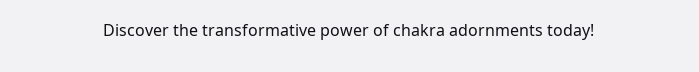Discover the transformative power of chakra adornments today!